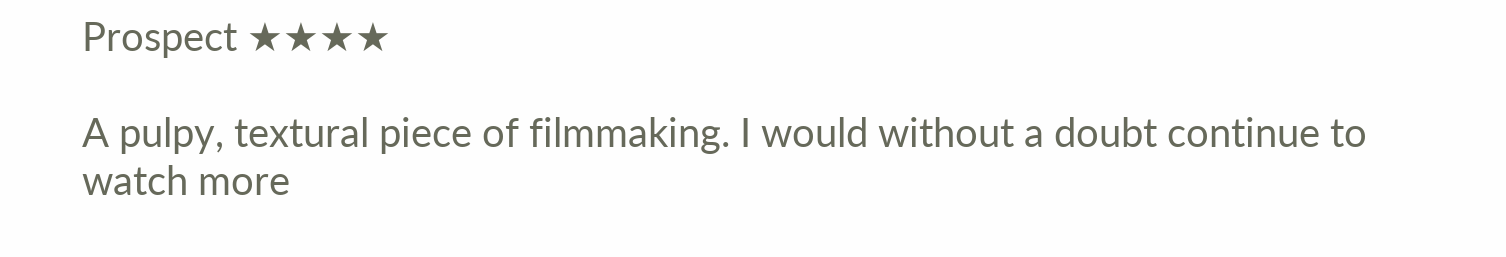Prospect ★★★★

A pulpy, textural piece of filmmaking. I would without a doubt continue to watch more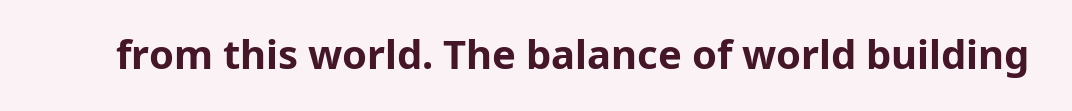from this world. The balance of world building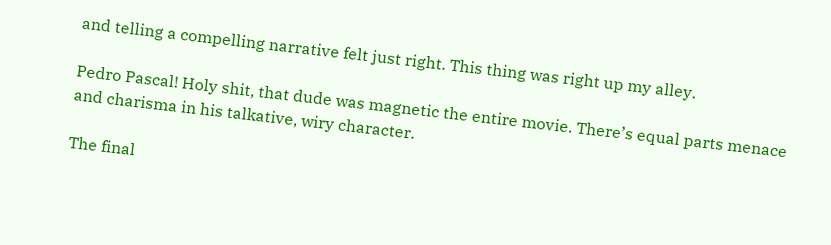and telling a compelling narrative felt just right. This thing was right up my alley.

Pedro Pascal! Holy shit, that dude was magnetic the entire movie. There’s equal parts menace and charisma in his talkative, wiry character.

The final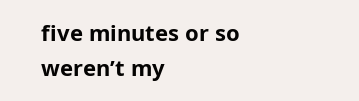five minutes or so weren’t my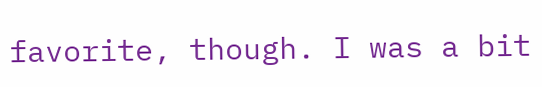favorite, though. I was a bit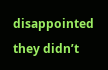disappointed they didn’t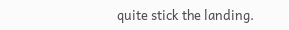quite stick the landing.